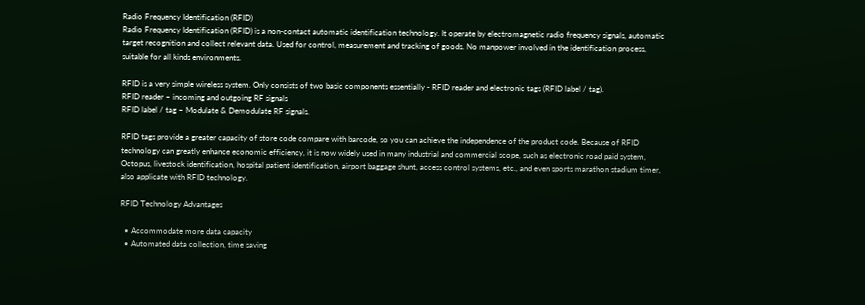Radio Frequency Identification (RFID)
Radio Frequency Identification (RFID) is a non-contact automatic identification technology. It operate by electromagnetic radio frequency signals, automatic target recognition and collect relevant data. Used for control, measurement and tracking of goods. No manpower involved in the identification process, suitable for all kinds environments.

RFID is a very simple wireless system. Only consists of two basic components essentially - RFID reader and electronic tags (RFID label / tag).
RFID reader – incoming and outgoing RF signals
RFID label / tag – Modulate & Demodulate RF signals.

RFID tags provide a greater capacity of store code compare with barcode, so you can achieve the independence of the product code. Because of RFID technology can greatly enhance economic efficiency, it is now widely used in many industrial and commercial scope, such as electronic road paid system, Octopus, livestock identification, hospital patient identification, airport baggage shunt, access control systems, etc., and even sports marathon stadium timer, also applicate with RFID technology.

RFID Technology Advantages

  • Accommodate more data capacity
  • Automated data collection, time saving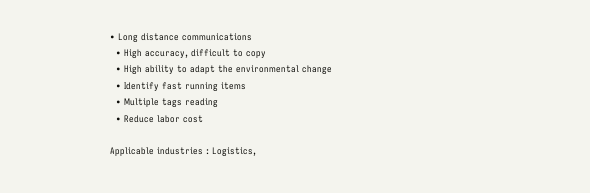• Long distance communications
  • High accuracy, difficult to copy
  • High ability to adapt the environmental change
  • Identify fast running items
  • Multiple tags reading
  • Reduce labor cost

Applicable industries : Logistics,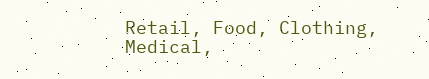Retail, Food, Clothing, Medical,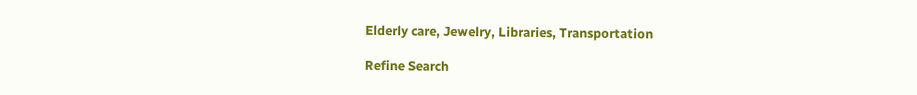Elderly care, Jewelry, Libraries, Transportation

Refine Search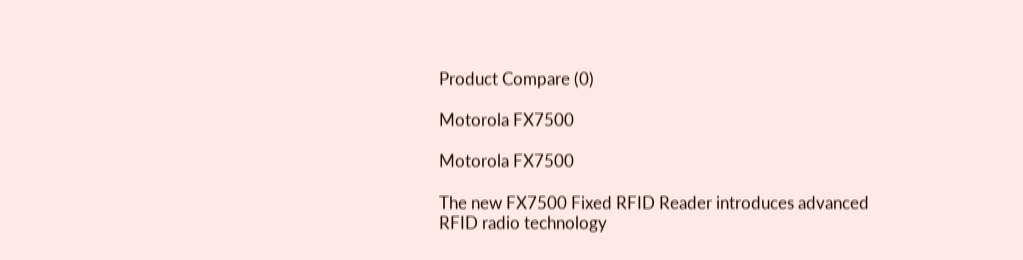Product Compare (0)

Motorola FX7500

Motorola FX7500

The new FX7500 Fixed RFID Reader introduces advanced RFID radio technology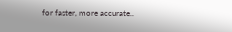for faster, more accurate..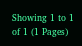Showing 1 to 1 of 1 (1 Pages)